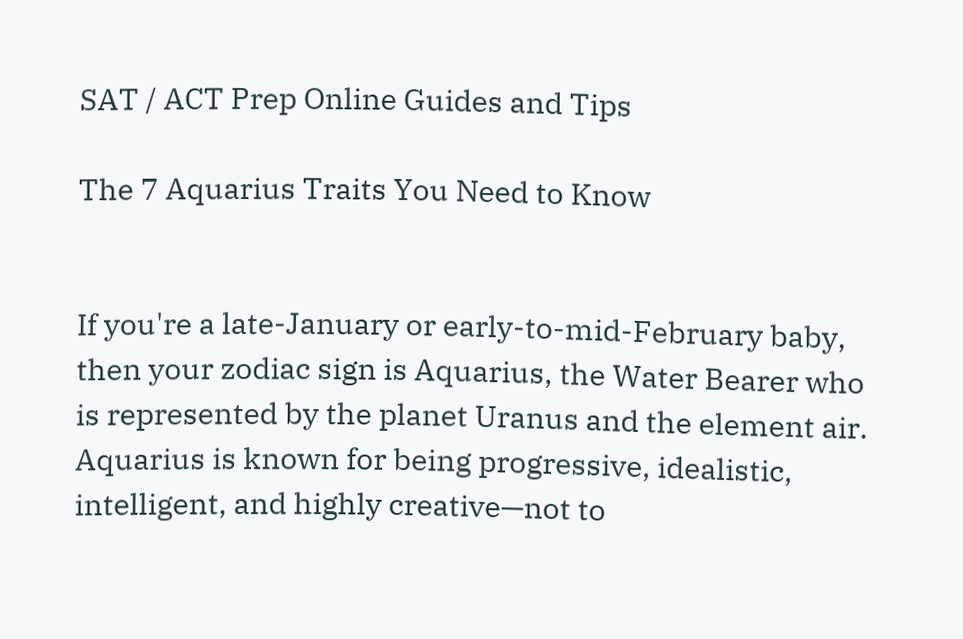SAT / ACT Prep Online Guides and Tips

The 7 Aquarius Traits You Need to Know


If you're a late-January or early-to-mid-February baby, then your zodiac sign is Aquarius, the Water Bearer who is represented by the planet Uranus and the element air. Aquarius is known for being progressive, idealistic, intelligent, and highly creative—not to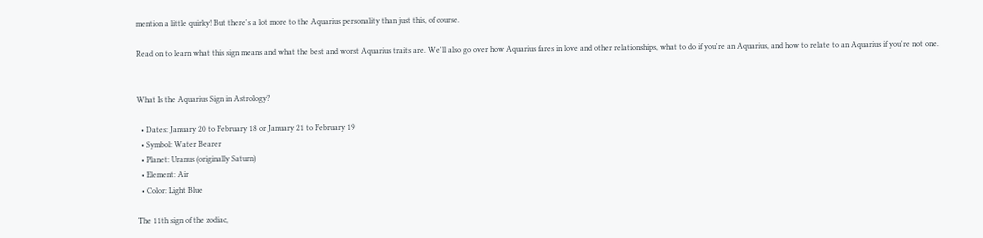mention a little quirky! But there's a lot more to the Aquarius personality than just this, of course.

Read on to learn what this sign means and what the best and worst Aquarius traits are. We'll also go over how Aquarius fares in love and other relationships, what to do if you're an Aquarius, and how to relate to an Aquarius if you're not one.


What Is the Aquarius Sign in Astrology?

  • Dates: January 20 to February 18 or January 21 to February 19
  • Symbol: Water Bearer
  • Planet: Uranus (originally Saturn)
  • Element: Air
  • Color: Light Blue

The 11th sign of the zodiac,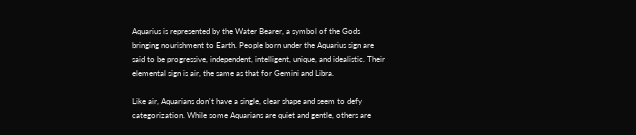Aquarius is represented by the Water Bearer, a symbol of the Gods bringing nourishment to Earth. People born under the Aquarius sign are said to be progressive, independent, intelligent, unique, and idealistic. Their elemental sign is air, the same as that for Gemini and Libra.

Like air, Aquarians don't have a single, clear shape and seem to defy categorization. While some Aquarians are quiet and gentle, others are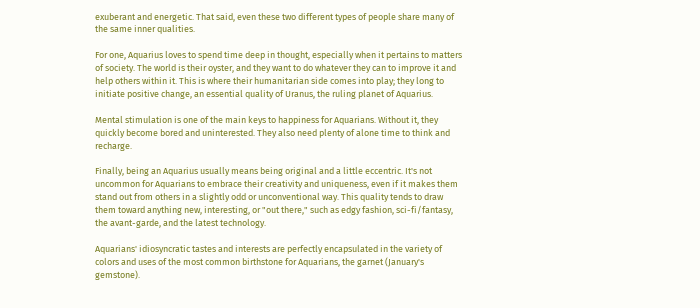exuberant and energetic. That said, even these two different types of people share many of the same inner qualities.

For one, Aquarius loves to spend time deep in thought, especially when it pertains to matters of society. The world is their oyster, and they want to do whatever they can to improve it and help others within it. This is where their humanitarian side comes into play; they long to initiate positive change, an essential quality of Uranus, the ruling planet of Aquarius.

Mental stimulation is one of the main keys to happiness for Aquarians. Without it, they quickly become bored and uninterested. They also need plenty of alone time to think and recharge.

Finally, being an Aquarius usually means being original and a little eccentric. It's not uncommon for Aquarians to embrace their creativity and uniqueness, even if it makes them stand out from others in a slightly odd or unconventional way. This quality tends to draw them toward anything new, interesting, or "out there," such as edgy fashion, sci-fi/fantasy, the avant-garde, and the latest technology.

Aquarians' idiosyncratic tastes and interests are perfectly encapsulated in the variety of colors and uses of the most common birthstone for Aquarians, the garnet (January's gemstone).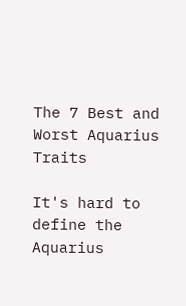The 7 Best and Worst Aquarius Traits

It's hard to define the Aquarius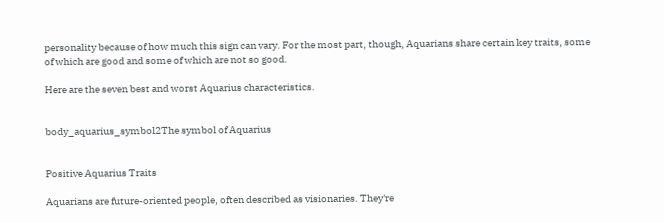personality because of how much this sign can vary. For the most part, though, Aquarians share certain key traits, some of which are good and some of which are not so good.

Here are the seven best and worst Aquarius characteristics.


body_aquarius_symbol2The symbol of Aquarius


Positive Aquarius Traits

Aquarians are future-oriented people, often described as visionaries. They're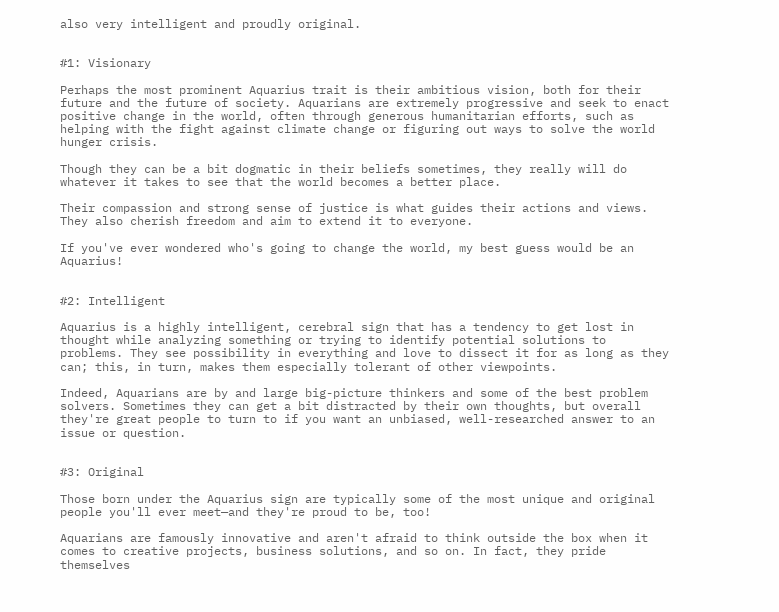also very intelligent and proudly original.


#1: Visionary

Perhaps the most prominent Aquarius trait is their ambitious vision, both for their future and the future of society. Aquarians are extremely progressive and seek to enact positive change in the world, often through generous humanitarian efforts, such as helping with the fight against climate change or figuring out ways to solve the world hunger crisis.

Though they can be a bit dogmatic in their beliefs sometimes, they really will do whatever it takes to see that the world becomes a better place.

Their compassion and strong sense of justice is what guides their actions and views. They also cherish freedom and aim to extend it to everyone.

If you've ever wondered who's going to change the world, my best guess would be an Aquarius!


#2: Intelligent

Aquarius is a highly intelligent, cerebral sign that has a tendency to get lost in thought while analyzing something or trying to identify potential solutions to problems. They see possibility in everything and love to dissect it for as long as they can; this, in turn, makes them especially tolerant of other viewpoints.

Indeed, Aquarians are by and large big-picture thinkers and some of the best problem solvers. Sometimes they can get a bit distracted by their own thoughts, but overall they're great people to turn to if you want an unbiased, well-researched answer to an issue or question.


#3: Original

Those born under the Aquarius sign are typically some of the most unique and original people you'll ever meet—and they're proud to be, too!

Aquarians are famously innovative and aren't afraid to think outside the box when it comes to creative projects, business solutions, and so on. In fact, they pride themselves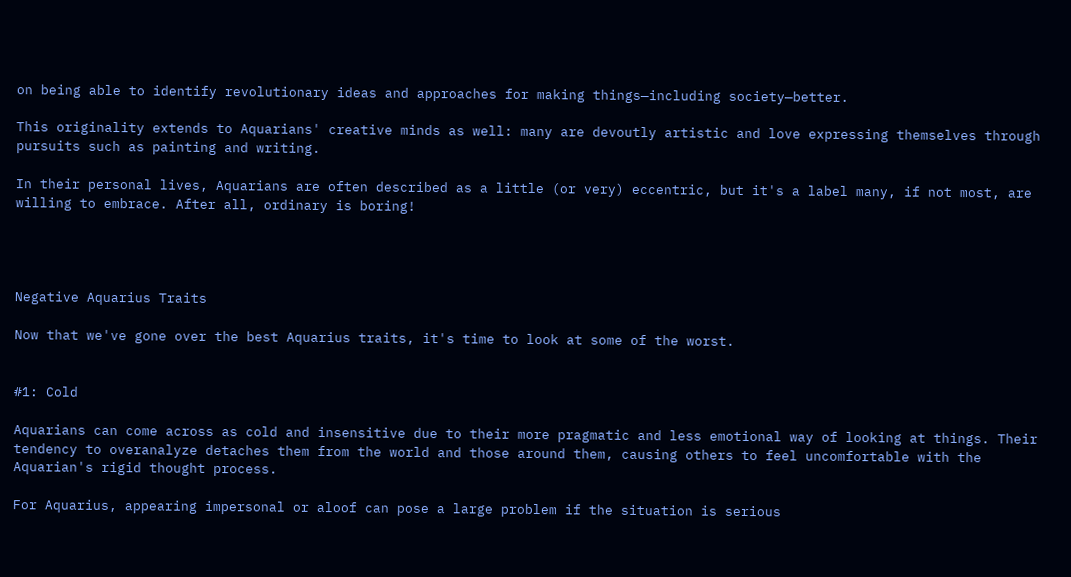on being able to identify revolutionary ideas and approaches for making things—including society—better.

This originality extends to Aquarians' creative minds as well: many are devoutly artistic and love expressing themselves through pursuits such as painting and writing.

In their personal lives, Aquarians are often described as a little (or very) eccentric, but it's a label many, if not most, are willing to embrace. After all, ordinary is boring!




Negative Aquarius Traits

Now that we've gone over the best Aquarius traits, it's time to look at some of the worst.


#1: Cold

Aquarians can come across as cold and insensitive due to their more pragmatic and less emotional way of looking at things. Their tendency to overanalyze detaches them from the world and those around them, causing others to feel uncomfortable with the Aquarian's rigid thought process.

For Aquarius, appearing impersonal or aloof can pose a large problem if the situation is serious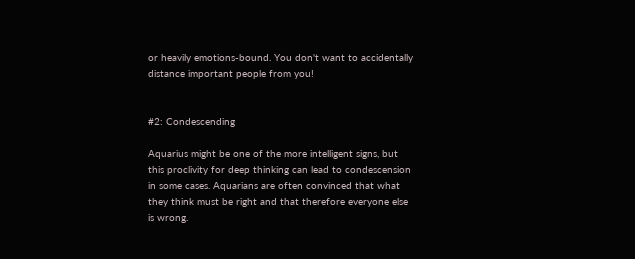or heavily emotions-bound. You don't want to accidentally distance important people from you!


#2: Condescending

Aquarius might be one of the more intelligent signs, but this proclivity for deep thinking can lead to condescension in some cases. Aquarians are often convinced that what they think must be right and that therefore everyone else is wrong.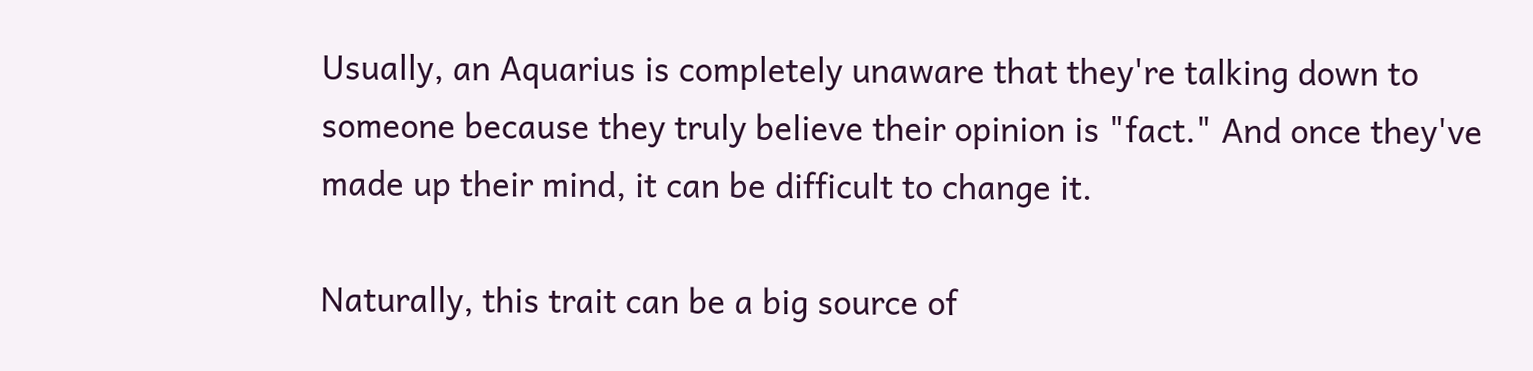Usually, an Aquarius is completely unaware that they're talking down to someone because they truly believe their opinion is "fact." And once they've made up their mind, it can be difficult to change it.

Naturally, this trait can be a big source of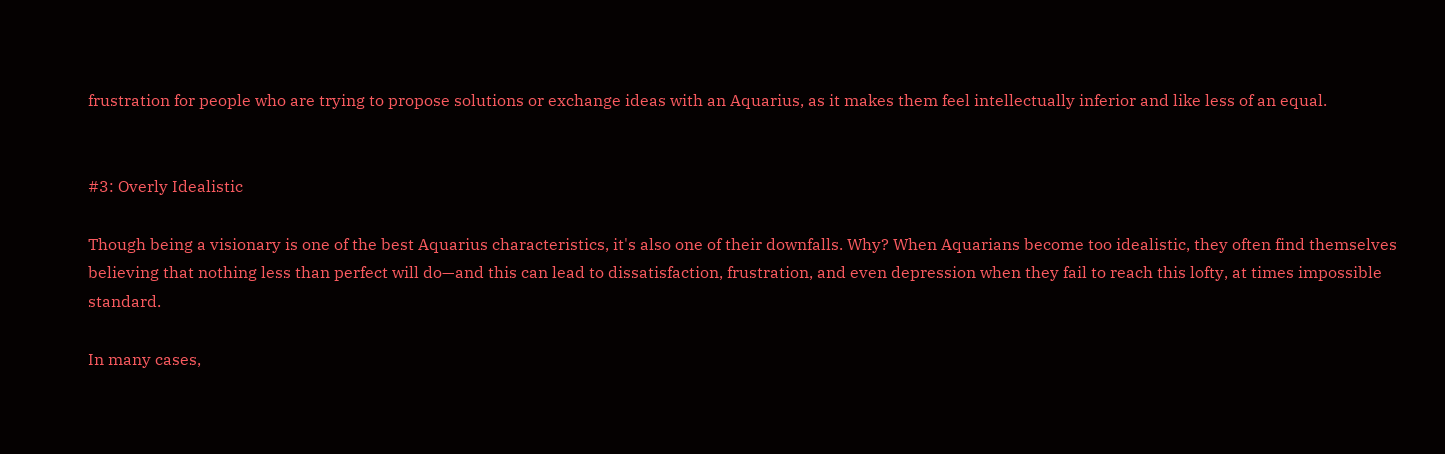frustration for people who are trying to propose solutions or exchange ideas with an Aquarius, as it makes them feel intellectually inferior and like less of an equal.


#3: Overly Idealistic

Though being a visionary is one of the best Aquarius characteristics, it's also one of their downfalls. Why? When Aquarians become too idealistic, they often find themselves believing that nothing less than perfect will do—and this can lead to dissatisfaction, frustration, and even depression when they fail to reach this lofty, at times impossible standard.

In many cases,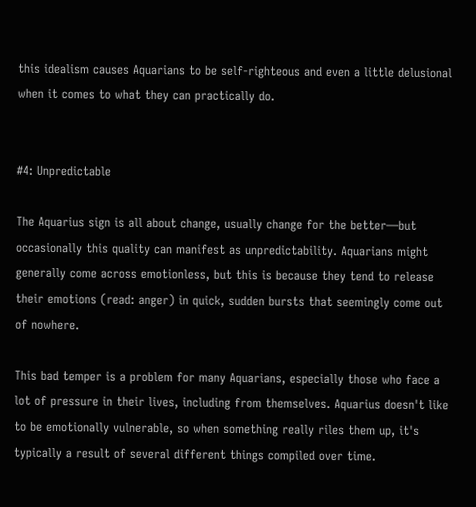this idealism causes Aquarians to be self-righteous and even a little delusional when it comes to what they can practically do.


#4: Unpredictable

The Aquarius sign is all about change, usually change for the better—but occasionally this quality can manifest as unpredictability. Aquarians might generally come across emotionless, but this is because they tend to release their emotions (read: anger) in quick, sudden bursts that seemingly come out of nowhere.

This bad temper is a problem for many Aquarians, especially those who face a lot of pressure in their lives, including from themselves. Aquarius doesn't like to be emotionally vulnerable, so when something really riles them up, it's typically a result of several different things compiled over time.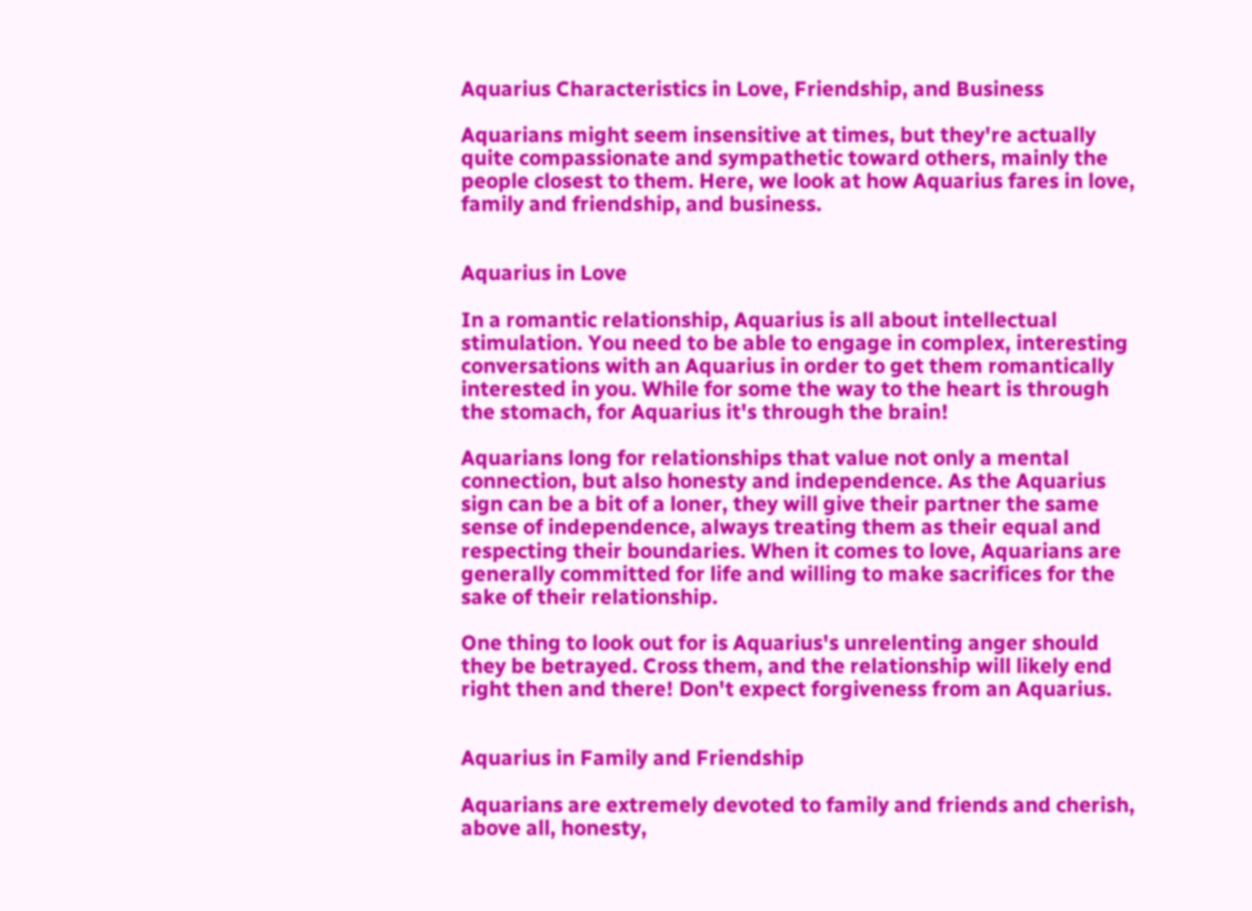Aquarius Characteristics in Love, Friendship, and Business

Aquarians might seem insensitive at times, but they're actually quite compassionate and sympathetic toward others, mainly the people closest to them. Here, we look at how Aquarius fares in love, family and friendship, and business.


Aquarius in Love

In a romantic relationship, Aquarius is all about intellectual stimulation. You need to be able to engage in complex, interesting conversations with an Aquarius in order to get them romantically interested in you. While for some the way to the heart is through the stomach, for Aquarius it's through the brain!

Aquarians long for relationships that value not only a mental connection, but also honesty and independence. As the Aquarius sign can be a bit of a loner, they will give their partner the same sense of independence, always treating them as their equal and respecting their boundaries. When it comes to love, Aquarians are generally committed for life and willing to make sacrifices for the sake of their relationship.

One thing to look out for is Aquarius's unrelenting anger should they be betrayed. Cross them, and the relationship will likely end right then and there! Don't expect forgiveness from an Aquarius.


Aquarius in Family and Friendship

Aquarians are extremely devoted to family and friends and cherish, above all, honesty,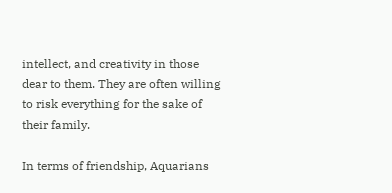intellect, and creativity in those dear to them. They are often willing to risk everything for the sake of their family.

In terms of friendship, Aquarians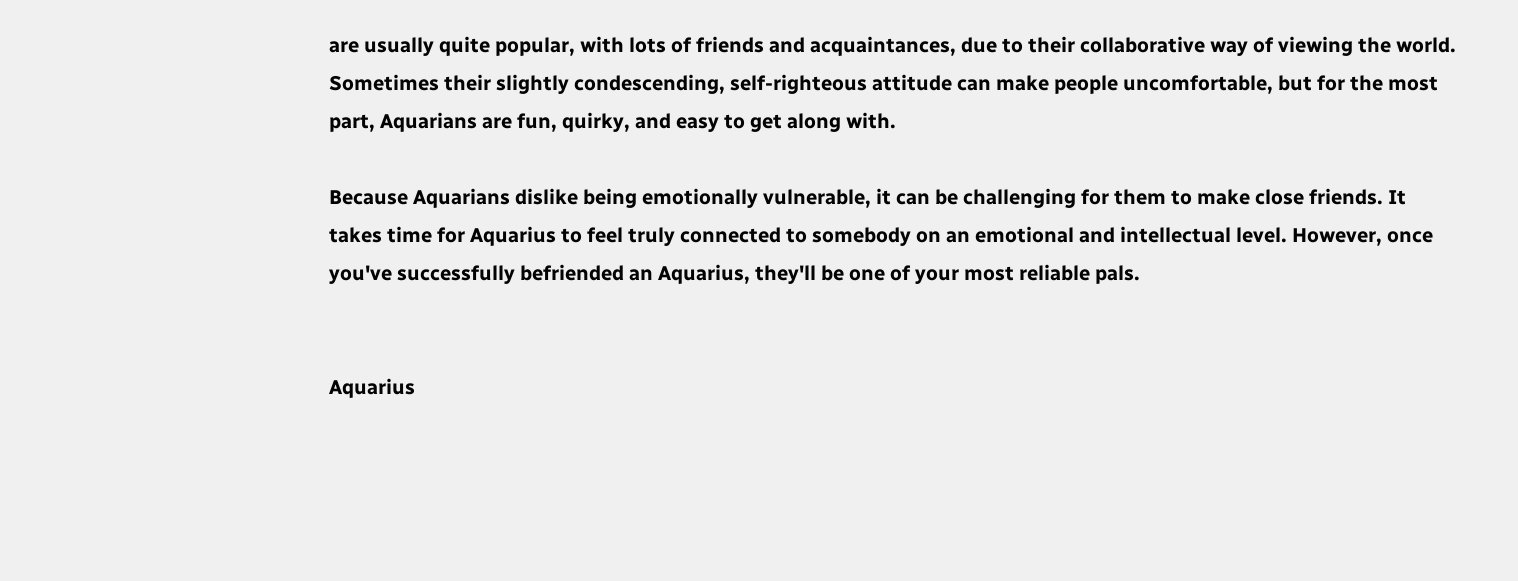are usually quite popular, with lots of friends and acquaintances, due to their collaborative way of viewing the world. Sometimes their slightly condescending, self-righteous attitude can make people uncomfortable, but for the most part, Aquarians are fun, quirky, and easy to get along with.

Because Aquarians dislike being emotionally vulnerable, it can be challenging for them to make close friends. It takes time for Aquarius to feel truly connected to somebody on an emotional and intellectual level. However, once you've successfully befriended an Aquarius, they'll be one of your most reliable pals.


Aquarius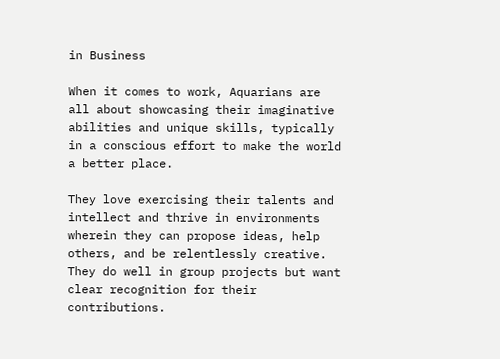in Business

When it comes to work, Aquarians are all about showcasing their imaginative abilities and unique skills, typically in a conscious effort to make the world a better place.

They love exercising their talents and intellect and thrive in environments wherein they can propose ideas, help others, and be relentlessly creative. They do well in group projects but want clear recognition for their contributions.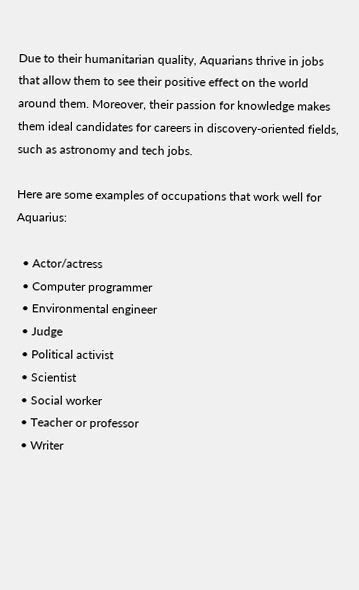Due to their humanitarian quality, Aquarians thrive in jobs that allow them to see their positive effect on the world around them. Moreover, their passion for knowledge makes them ideal candidates for careers in discovery-oriented fields, such as astronomy and tech jobs.

Here are some examples of occupations that work well for Aquarius:

  • Actor/actress
  • Computer programmer
  • Environmental engineer
  • Judge
  • Political activist
  • Scientist
  • Social worker
  • Teacher or professor
  • Writer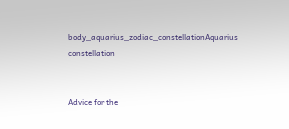body_aquarius_zodiac_constellationAquarius constellation


Advice for the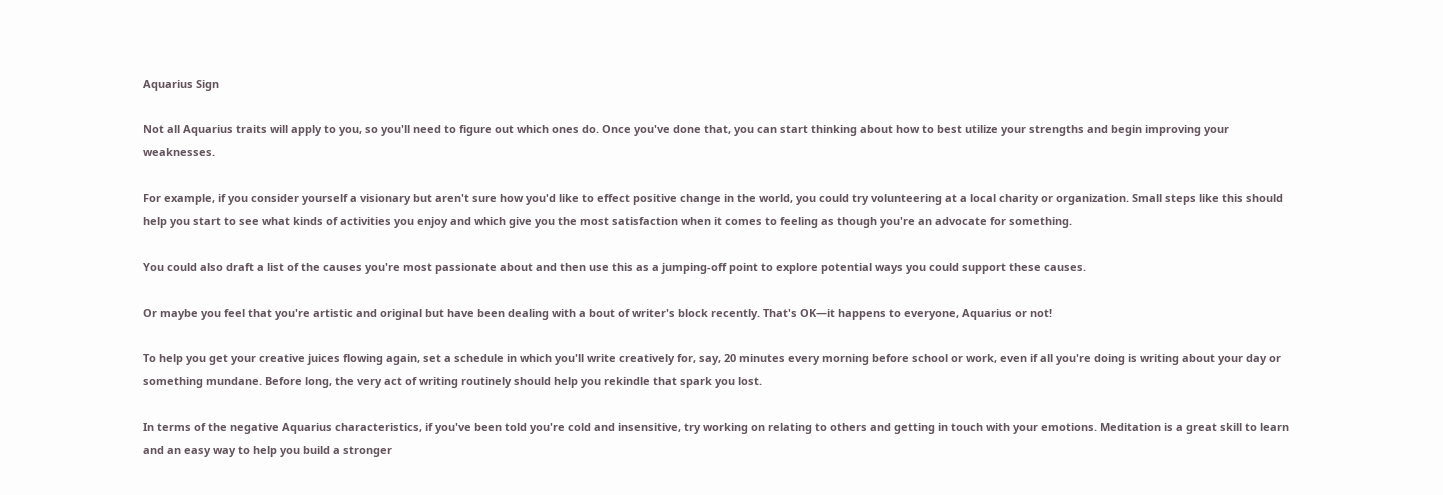Aquarius Sign

Not all Aquarius traits will apply to you, so you'll need to figure out which ones do. Once you've done that, you can start thinking about how to best utilize your strengths and begin improving your weaknesses.

For example, if you consider yourself a visionary but aren't sure how you'd like to effect positive change in the world, you could try volunteering at a local charity or organization. Small steps like this should help you start to see what kinds of activities you enjoy and which give you the most satisfaction when it comes to feeling as though you're an advocate for something.

You could also draft a list of the causes you're most passionate about and then use this as a jumping-off point to explore potential ways you could support these causes.

Or maybe you feel that you're artistic and original but have been dealing with a bout of writer's block recently. That's OK—it happens to everyone, Aquarius or not!

To help you get your creative juices flowing again, set a schedule in which you'll write creatively for, say, 20 minutes every morning before school or work, even if all you're doing is writing about your day or something mundane. Before long, the very act of writing routinely should help you rekindle that spark you lost.

In terms of the negative Aquarius characteristics, if you've been told you're cold and insensitive, try working on relating to others and getting in touch with your emotions. Meditation is a great skill to learn and an easy way to help you build a stronger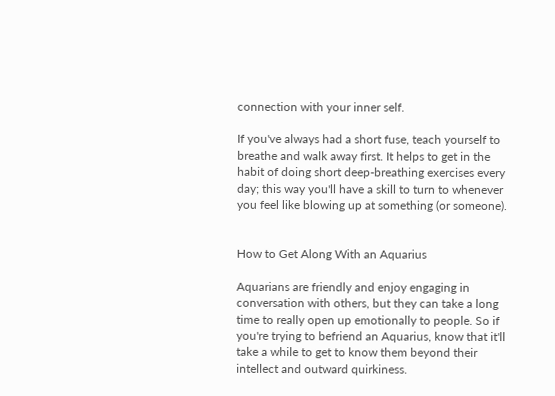connection with your inner self.

If you've always had a short fuse, teach yourself to breathe and walk away first. It helps to get in the habit of doing short deep-breathing exercises every day; this way you'll have a skill to turn to whenever you feel like blowing up at something (or someone).


How to Get Along With an Aquarius

Aquarians are friendly and enjoy engaging in conversation with others, but they can take a long time to really open up emotionally to people. So if you're trying to befriend an Aquarius, know that it'll take a while to get to know them beyond their intellect and outward quirkiness.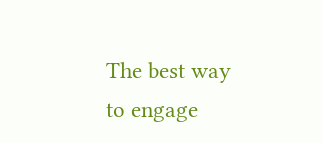The best way to engage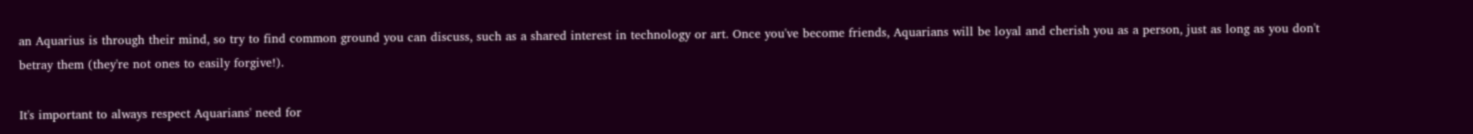an Aquarius is through their mind, so try to find common ground you can discuss, such as a shared interest in technology or art. Once you've become friends, Aquarians will be loyal and cherish you as a person, just as long as you don't betray them (they're not ones to easily forgive!).

It's important to always respect Aquarians' need for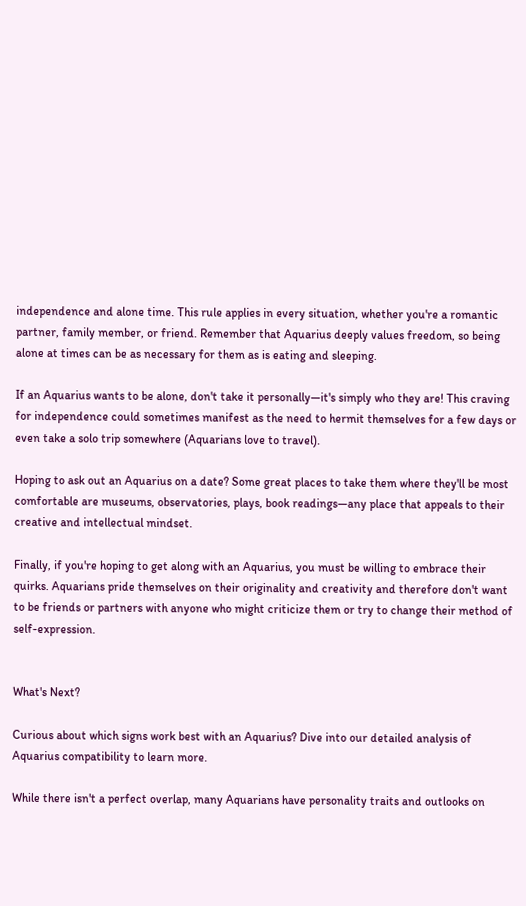independence and alone time. This rule applies in every situation, whether you're a romantic partner, family member, or friend. Remember that Aquarius deeply values freedom, so being alone at times can be as necessary for them as is eating and sleeping.

If an Aquarius wants to be alone, don't take it personally—it's simply who they are! This craving for independence could sometimes manifest as the need to hermit themselves for a few days or even take a solo trip somewhere (Aquarians love to travel).

Hoping to ask out an Aquarius on a date? Some great places to take them where they'll be most comfortable are museums, observatories, plays, book readings—any place that appeals to their creative and intellectual mindset.

Finally, if you're hoping to get along with an Aquarius, you must be willing to embrace their quirks. Aquarians pride themselves on their originality and creativity and therefore don't want to be friends or partners with anyone who might criticize them or try to change their method of self-expression.


What's Next?

Curious about which signs work best with an Aquarius? Dive into our detailed analysis of Aquarius compatibility to learn more.

While there isn't a perfect overlap, many Aquarians have personality traits and outlooks on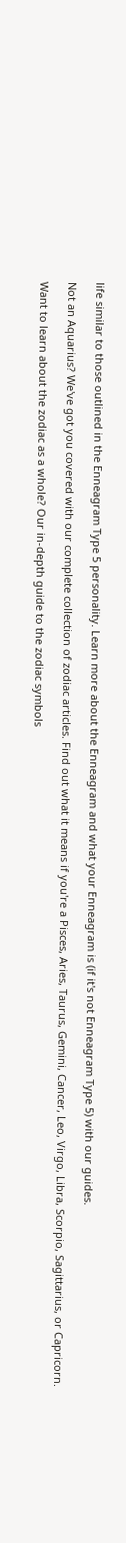life similar to those outlined in the Enneagram Type 5 personality. Learn more about the Enneagram and what your Enneagram is (if it's not Enneagram Type 5) with our guides.

Not an Aquarius? We've got you covered with our complete collection of zodiac articles. Find out what it means if you're a Pisces, Aries, Taurus, Gemini, Cancer, Leo, Virgo, Libra, Scorpio, Sagittarius, or Capricorn.

Want to learn about the zodiac as a whole? Our in-depth guide to the zodiac symbols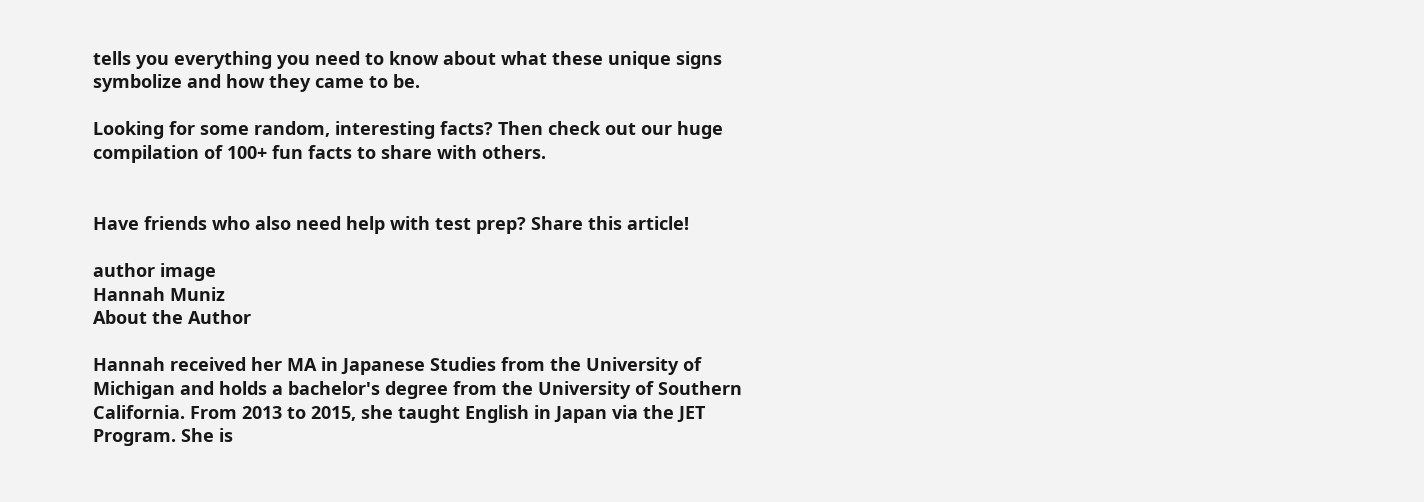tells you everything you need to know about what these unique signs symbolize and how they came to be.

Looking for some random, interesting facts? Then check out our huge compilation of 100+ fun facts to share with others.


Have friends who also need help with test prep? Share this article!

author image
Hannah Muniz
About the Author

Hannah received her MA in Japanese Studies from the University of Michigan and holds a bachelor's degree from the University of Southern California. From 2013 to 2015, she taught English in Japan via the JET Program. She is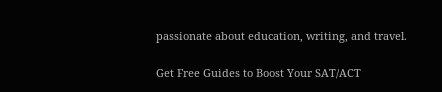passionate about education, writing, and travel.

Get Free Guides to Boost Your SAT/ACT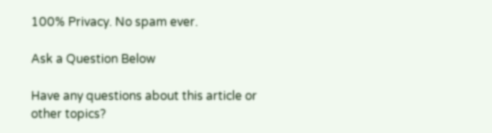100% Privacy. No spam ever.

Ask a Question Below

Have any questions about this article or other topics?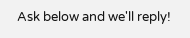Ask below and we'll reply!